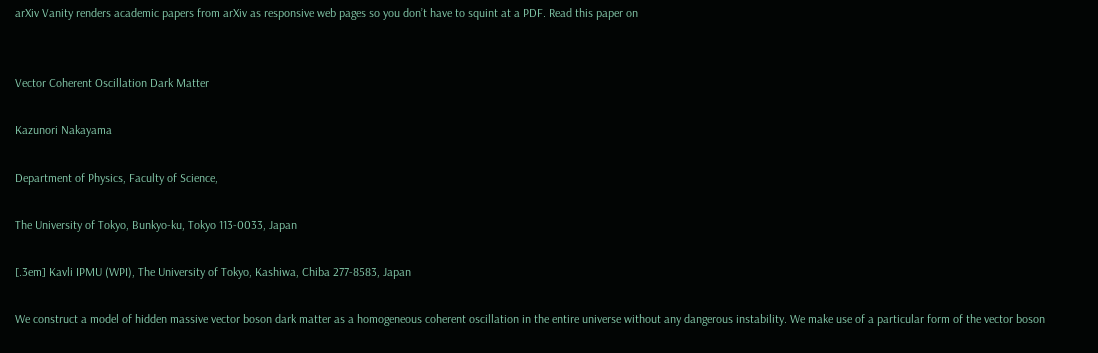arXiv Vanity renders academic papers from arXiv as responsive web pages so you don’t have to squint at a PDF. Read this paper on


Vector Coherent Oscillation Dark Matter

Kazunori Nakayama

Department of Physics, Faculty of Science,

The University of Tokyo, Bunkyo-ku, Tokyo 113-0033, Japan

[.3em] Kavli IPMU (WPI), The University of Tokyo, Kashiwa, Chiba 277-8583, Japan

We construct a model of hidden massive vector boson dark matter as a homogeneous coherent oscillation in the entire universe without any dangerous instability. We make use of a particular form of the vector boson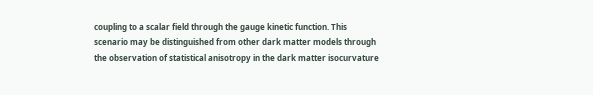coupling to a scalar field through the gauge kinetic function. This scenario may be distinguished from other dark matter models through the observation of statistical anisotropy in the dark matter isocurvature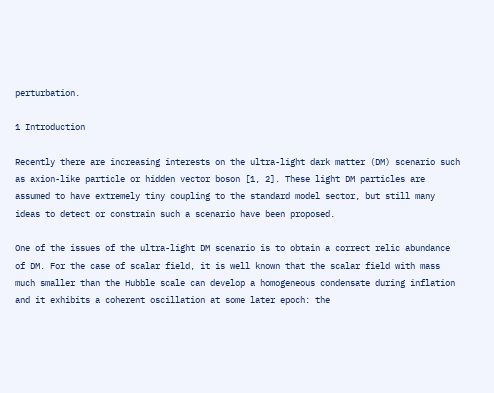perturbation.

1 Introduction

Recently there are increasing interests on the ultra-light dark matter (DM) scenario such as axion-like particle or hidden vector boson [1, 2]. These light DM particles are assumed to have extremely tiny coupling to the standard model sector, but still many ideas to detect or constrain such a scenario have been proposed.

One of the issues of the ultra-light DM scenario is to obtain a correct relic abundance of DM. For the case of scalar field, it is well known that the scalar field with mass much smaller than the Hubble scale can develop a homogeneous condensate during inflation and it exhibits a coherent oscillation at some later epoch: the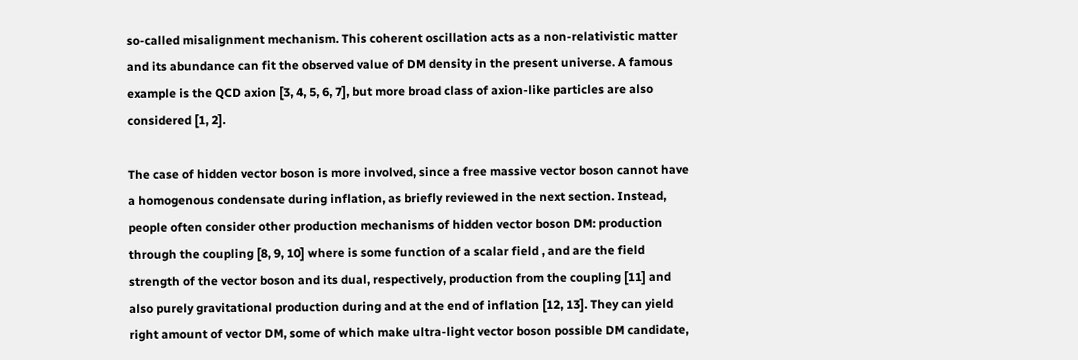so-called misalignment mechanism. This coherent oscillation acts as a non-relativistic matter and its abundance can fit the observed value of DM density in the present universe. A famous example is the QCD axion [3, 4, 5, 6, 7], but more broad class of axion-like particles are also considered [1, 2].

The case of hidden vector boson is more involved, since a free massive vector boson cannot have a homogenous condensate during inflation, as briefly reviewed in the next section. Instead, people often consider other production mechanisms of hidden vector boson DM: production through the coupling [8, 9, 10] where is some function of a scalar field , and are the field strength of the vector boson and its dual, respectively, production from the coupling [11] and also purely gravitational production during and at the end of inflation [12, 13]. They can yield right amount of vector DM, some of which make ultra-light vector boson possible DM candidate,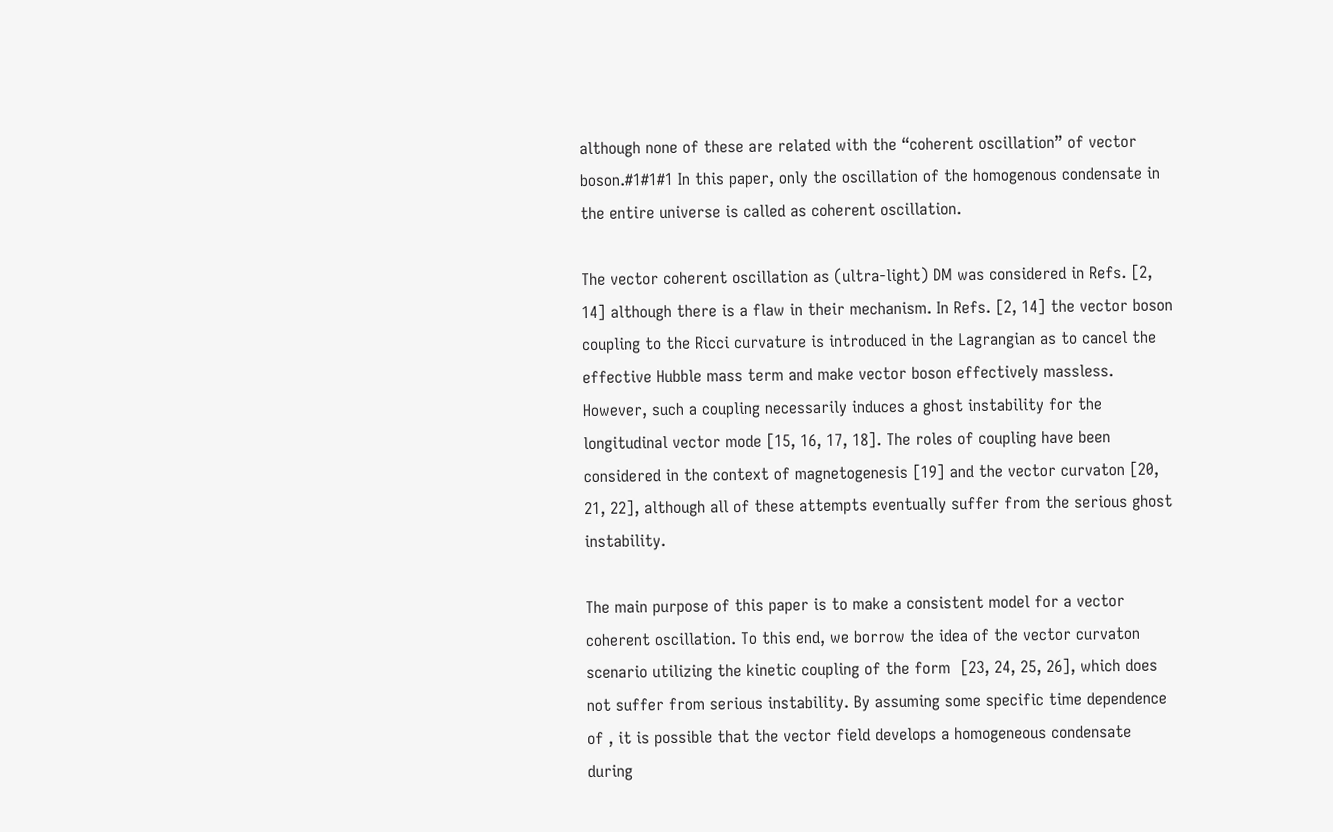although none of these are related with the “coherent oscillation” of vector boson.#1#1#1 In this paper, only the oscillation of the homogenous condensate in the entire universe is called as coherent oscillation.

The vector coherent oscillation as (ultra-light) DM was considered in Refs. [2, 14] although there is a flaw in their mechanism. In Refs. [2, 14] the vector boson coupling to the Ricci curvature is introduced in the Lagrangian as to cancel the effective Hubble mass term and make vector boson effectively massless. However, such a coupling necessarily induces a ghost instability for the longitudinal vector mode [15, 16, 17, 18]. The roles of coupling have been considered in the context of magnetogenesis [19] and the vector curvaton [20, 21, 22], although all of these attempts eventually suffer from the serious ghost instability.

The main purpose of this paper is to make a consistent model for a vector coherent oscillation. To this end, we borrow the idea of the vector curvaton scenario utilizing the kinetic coupling of the form  [23, 24, 25, 26], which does not suffer from serious instability. By assuming some specific time dependence of , it is possible that the vector field develops a homogeneous condensate during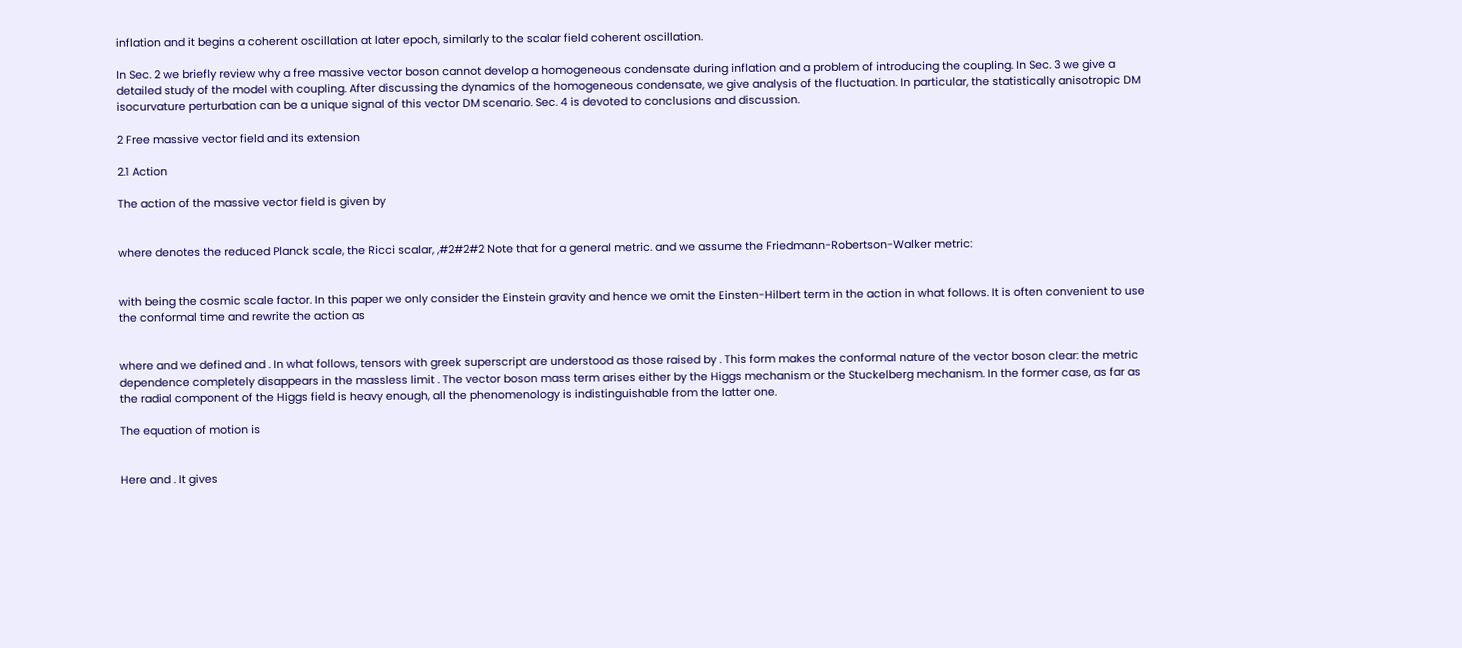inflation and it begins a coherent oscillation at later epoch, similarly to the scalar field coherent oscillation.

In Sec. 2 we briefly review why a free massive vector boson cannot develop a homogeneous condensate during inflation and a problem of introducing the coupling. In Sec. 3 we give a detailed study of the model with coupling. After discussing the dynamics of the homogeneous condensate, we give analysis of the fluctuation. In particular, the statistically anisotropic DM isocurvature perturbation can be a unique signal of this vector DM scenario. Sec. 4 is devoted to conclusions and discussion.

2 Free massive vector field and its extension

2.1 Action

The action of the massive vector field is given by


where denotes the reduced Planck scale, the Ricci scalar, ,#2#2#2 Note that for a general metric. and we assume the Friedmann-Robertson-Walker metric:


with being the cosmic scale factor. In this paper we only consider the Einstein gravity and hence we omit the Einsten-Hilbert term in the action in what follows. It is often convenient to use the conformal time and rewrite the action as


where and we defined and . In what follows, tensors with greek superscript are understood as those raised by . This form makes the conformal nature of the vector boson clear: the metric dependence completely disappears in the massless limit . The vector boson mass term arises either by the Higgs mechanism or the Stuckelberg mechanism. In the former case, as far as the radial component of the Higgs field is heavy enough, all the phenomenology is indistinguishable from the latter one.

The equation of motion is


Here and . It gives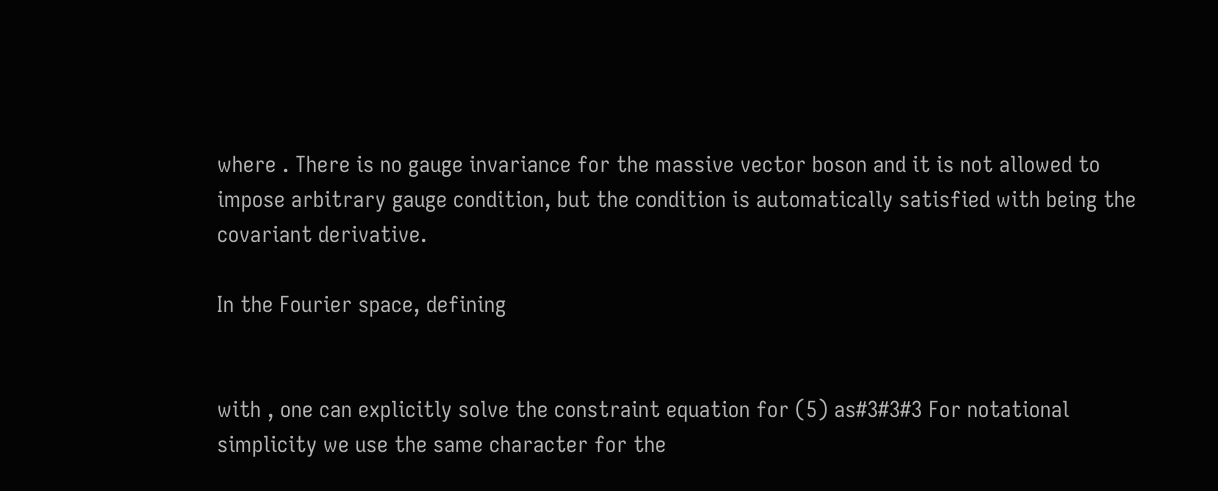where . There is no gauge invariance for the massive vector boson and it is not allowed to impose arbitrary gauge condition, but the condition is automatically satisfied with being the covariant derivative.

In the Fourier space, defining


with , one can explicitly solve the constraint equation for (5) as#3#3#3 For notational simplicity we use the same character for the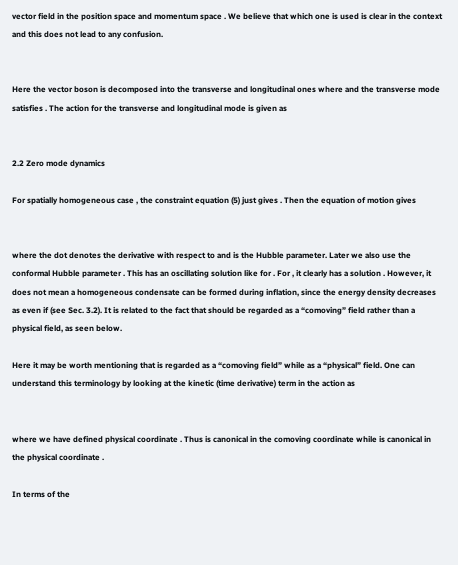vector field in the position space and momentum space . We believe that which one is used is clear in the context and this does not lead to any confusion.


Here the vector boson is decomposed into the transverse and longitudinal ones where and the transverse mode satisfies . The action for the transverse and longitudinal mode is given as


2.2 Zero mode dynamics

For spatially homogeneous case , the constraint equation (5) just gives . Then the equation of motion gives


where the dot denotes the derivative with respect to and is the Hubble parameter. Later we also use the conformal Hubble parameter . This has an oscillating solution like for . For , it clearly has a solution . However, it does not mean a homogeneous condensate can be formed during inflation, since the energy density decreases as even if (see Sec. 3.2). It is related to the fact that should be regarded as a “comoving” field rather than a physical field, as seen below.

Here it may be worth mentioning that is regarded as a “comoving field” while as a “physical” field. One can understand this terminology by looking at the kinetic (time derivative) term in the action as


where we have defined physical coordinate . Thus is canonical in the comoving coordinate while is canonical in the physical coordinate .

In terms of the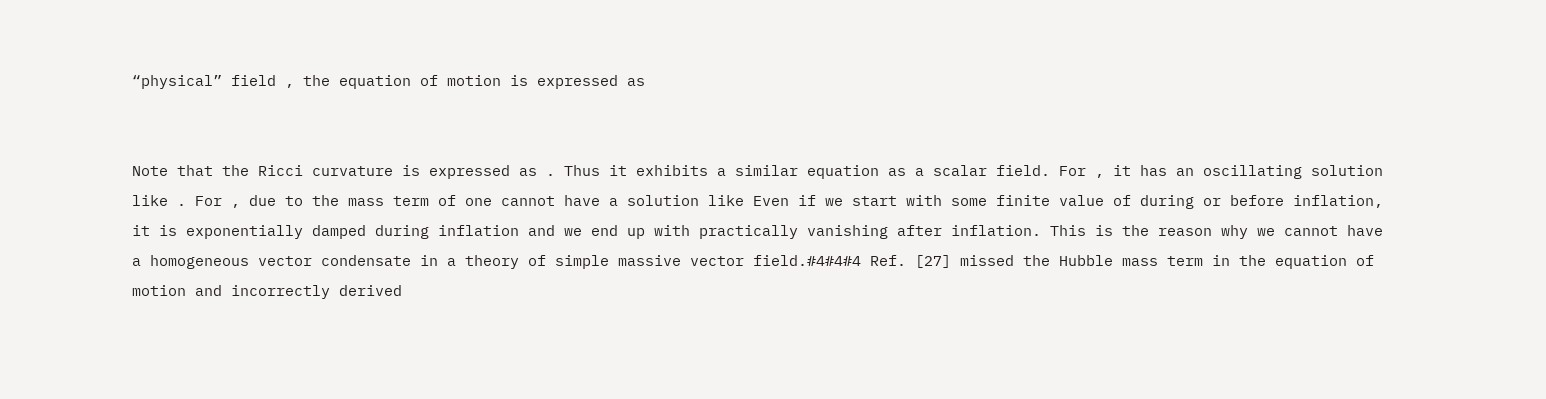“physical” field , the equation of motion is expressed as


Note that the Ricci curvature is expressed as . Thus it exhibits a similar equation as a scalar field. For , it has an oscillating solution like . For , due to the mass term of one cannot have a solution like Even if we start with some finite value of during or before inflation, it is exponentially damped during inflation and we end up with practically vanishing after inflation. This is the reason why we cannot have a homogeneous vector condensate in a theory of simple massive vector field.#4#4#4 Ref. [27] missed the Hubble mass term in the equation of motion and incorrectly derived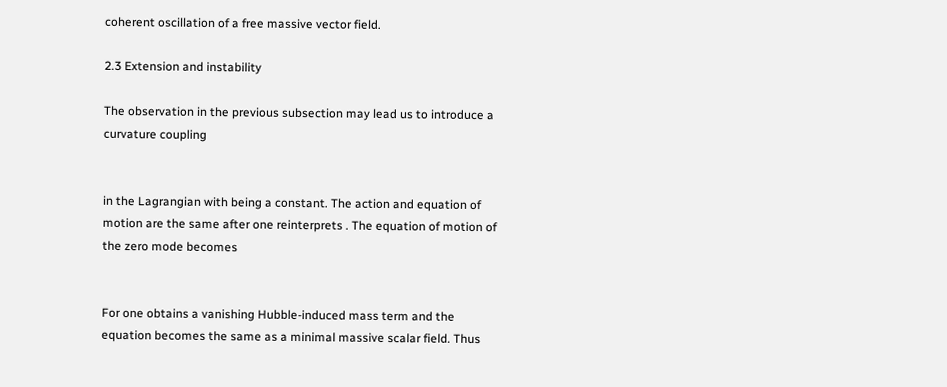coherent oscillation of a free massive vector field.

2.3 Extension and instability

The observation in the previous subsection may lead us to introduce a curvature coupling


in the Lagrangian with being a constant. The action and equation of motion are the same after one reinterprets . The equation of motion of the zero mode becomes


For one obtains a vanishing Hubble-induced mass term and the equation becomes the same as a minimal massive scalar field. Thus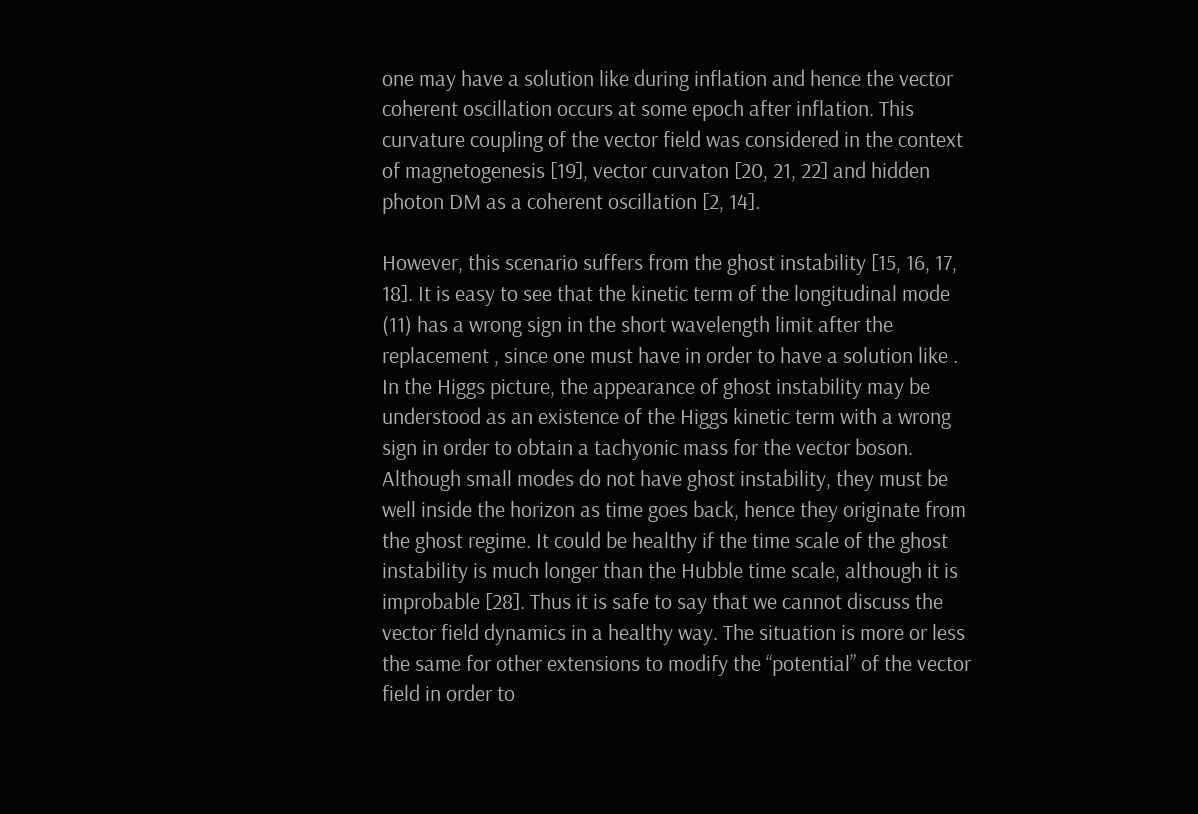one may have a solution like during inflation and hence the vector coherent oscillation occurs at some epoch after inflation. This curvature coupling of the vector field was considered in the context of magnetogenesis [19], vector curvaton [20, 21, 22] and hidden photon DM as a coherent oscillation [2, 14].

However, this scenario suffers from the ghost instability [15, 16, 17, 18]. It is easy to see that the kinetic term of the longitudinal mode (11) has a wrong sign in the short wavelength limit after the replacement , since one must have in order to have a solution like . In the Higgs picture, the appearance of ghost instability may be understood as an existence of the Higgs kinetic term with a wrong sign in order to obtain a tachyonic mass for the vector boson. Although small modes do not have ghost instability, they must be well inside the horizon as time goes back, hence they originate from the ghost regime. It could be healthy if the time scale of the ghost instability is much longer than the Hubble time scale, although it is improbable [28]. Thus it is safe to say that we cannot discuss the vector field dynamics in a healthy way. The situation is more or less the same for other extensions to modify the “potential” of the vector field in order to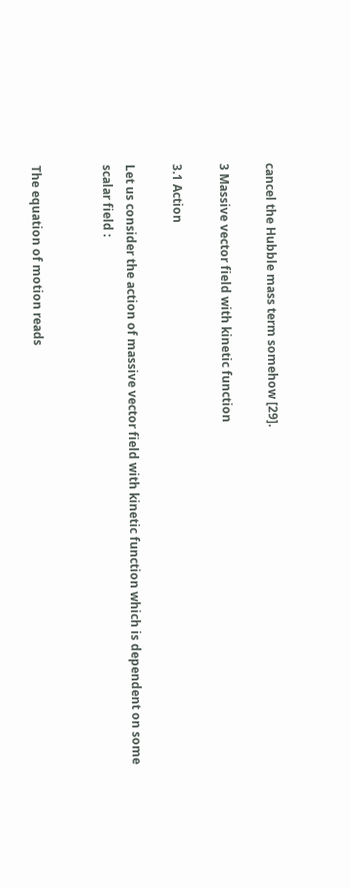cancel the Hubble mass term somehow [29].

3 Massive vector field with kinetic function

3.1 Action

Let us consider the action of massive vector field with kinetic function which is dependent on some scalar field :


The equation of motion reads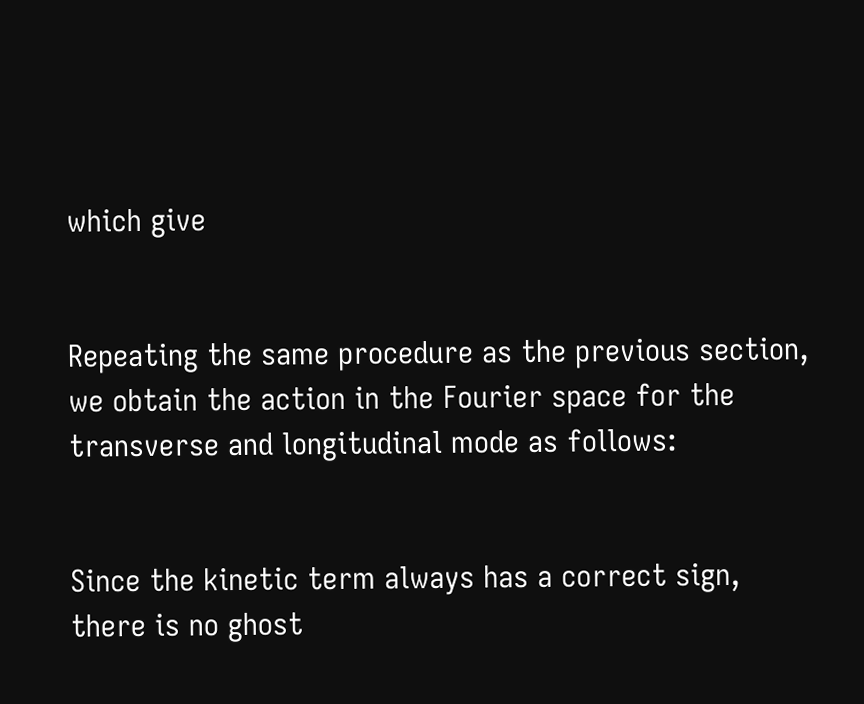which give


Repeating the same procedure as the previous section, we obtain the action in the Fourier space for the transverse and longitudinal mode as follows:


Since the kinetic term always has a correct sign, there is no ghost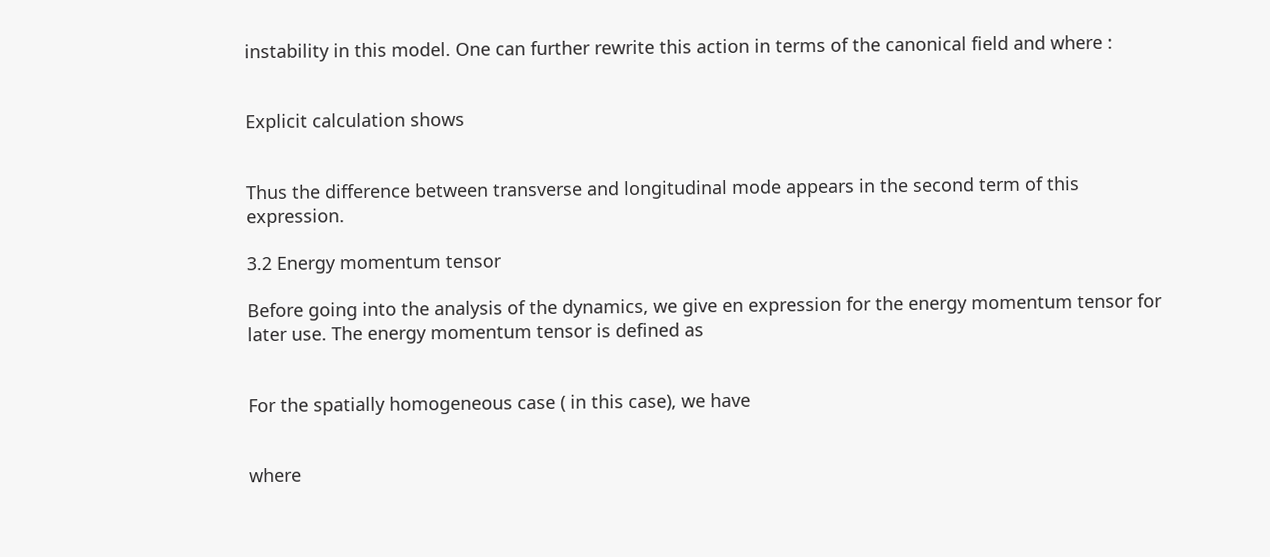instability in this model. One can further rewrite this action in terms of the canonical field and where :


Explicit calculation shows


Thus the difference between transverse and longitudinal mode appears in the second term of this expression.

3.2 Energy momentum tensor

Before going into the analysis of the dynamics, we give en expression for the energy momentum tensor for later use. The energy momentum tensor is defined as


For the spatially homogeneous case ( in this case), we have


where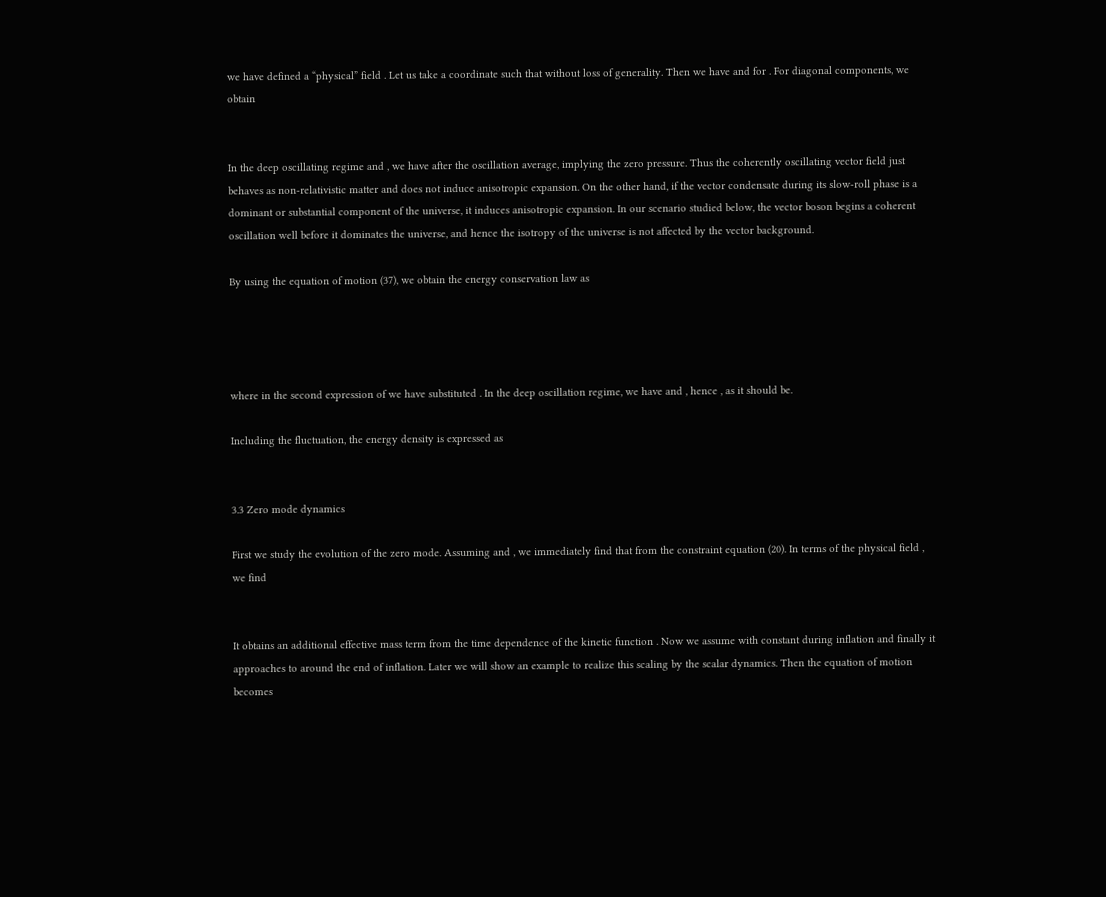we have defined a “physical” field . Let us take a coordinate such that without loss of generality. Then we have and for . For diagonal components, we obtain


In the deep oscillating regime and , we have after the oscillation average, implying the zero pressure. Thus the coherently oscillating vector field just behaves as non-relativistic matter and does not induce anisotropic expansion. On the other hand, if the vector condensate during its slow-roll phase is a dominant or substantial component of the universe, it induces anisotropic expansion. In our scenario studied below, the vector boson begins a coherent oscillation well before it dominates the universe, and hence the isotropy of the universe is not affected by the vector background.

By using the equation of motion (37), we obtain the energy conservation law as




where in the second expression of we have substituted . In the deep oscillation regime, we have and , hence , as it should be.

Including the fluctuation, the energy density is expressed as


3.3 Zero mode dynamics

First we study the evolution of the zero mode. Assuming and , we immediately find that from the constraint equation (20). In terms of the physical field , we find


It obtains an additional effective mass term from the time dependence of the kinetic function . Now we assume with constant during inflation and finally it approaches to around the end of inflation. Later we will show an example to realize this scaling by the scalar dynamics. Then the equation of motion becomes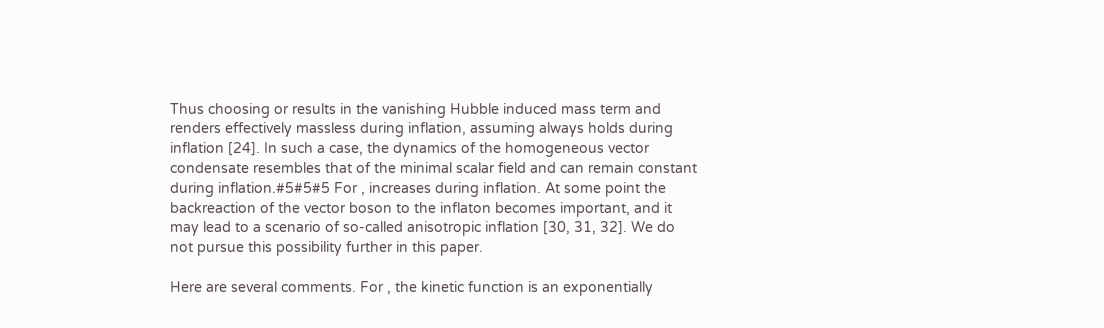Thus choosing or results in the vanishing Hubble induced mass term and renders effectively massless during inflation, assuming always holds during inflation [24]. In such a case, the dynamics of the homogeneous vector condensate resembles that of the minimal scalar field and can remain constant during inflation.#5#5#5 For , increases during inflation. At some point the backreaction of the vector boson to the inflaton becomes important, and it may lead to a scenario of so-called anisotropic inflation [30, 31, 32]. We do not pursue this possibility further in this paper.

Here are several comments. For , the kinetic function is an exponentially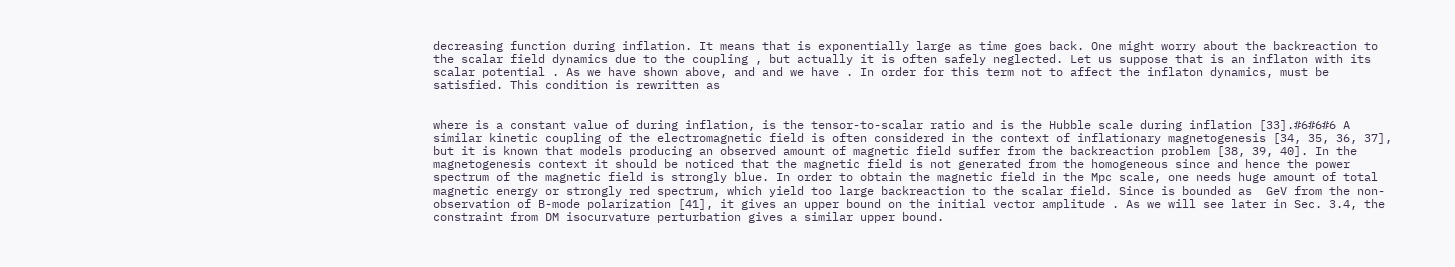decreasing function during inflation. It means that is exponentially large as time goes back. One might worry about the backreaction to the scalar field dynamics due to the coupling , but actually it is often safely neglected. Let us suppose that is an inflaton with its scalar potential . As we have shown above, and and we have . In order for this term not to affect the inflaton dynamics, must be satisfied. This condition is rewritten as


where is a constant value of during inflation, is the tensor-to-scalar ratio and is the Hubble scale during inflation [33].#6#6#6 A similar kinetic coupling of the electromagnetic field is often considered in the context of inflationary magnetogenesis [34, 35, 36, 37], but it is known that models producing an observed amount of magnetic field suffer from the backreaction problem [38, 39, 40]. In the magnetogenesis context it should be noticed that the magnetic field is not generated from the homogeneous since and hence the power spectrum of the magnetic field is strongly blue. In order to obtain the magnetic field in the Mpc scale, one needs huge amount of total magnetic energy or strongly red spectrum, which yield too large backreaction to the scalar field. Since is bounded as  GeV from the non-observation of B-mode polarization [41], it gives an upper bound on the initial vector amplitude . As we will see later in Sec. 3.4, the constraint from DM isocurvature perturbation gives a similar upper bound.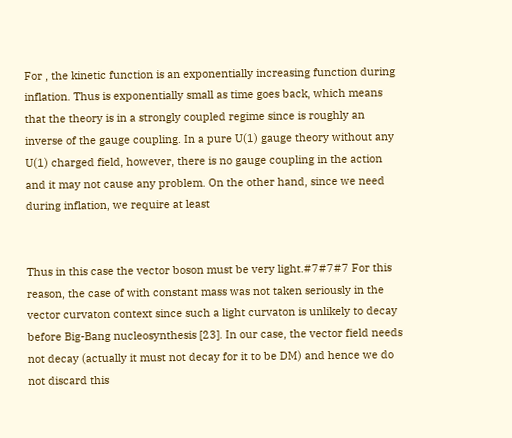For , the kinetic function is an exponentially increasing function during inflation. Thus is exponentially small as time goes back, which means that the theory is in a strongly coupled regime since is roughly an inverse of the gauge coupling. In a pure U(1) gauge theory without any U(1) charged field, however, there is no gauge coupling in the action and it may not cause any problem. On the other hand, since we need during inflation, we require at least


Thus in this case the vector boson must be very light.#7#7#7 For this reason, the case of with constant mass was not taken seriously in the vector curvaton context since such a light curvaton is unlikely to decay before Big-Bang nucleosynthesis [23]. In our case, the vector field needs not decay (actually it must not decay for it to be DM) and hence we do not discard this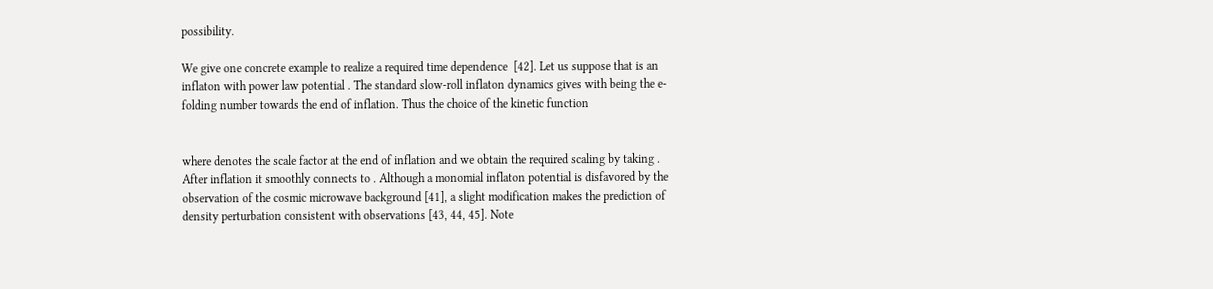possibility.

We give one concrete example to realize a required time dependence  [42]. Let us suppose that is an inflaton with power law potential . The standard slow-roll inflaton dynamics gives with being the e-folding number towards the end of inflation. Thus the choice of the kinetic function


where denotes the scale factor at the end of inflation and we obtain the required scaling by taking . After inflation it smoothly connects to . Although a monomial inflaton potential is disfavored by the observation of the cosmic microwave background [41], a slight modification makes the prediction of density perturbation consistent with observations [43, 44, 45]. Note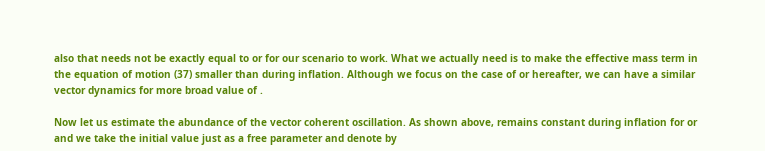also that needs not be exactly equal to or for our scenario to work. What we actually need is to make the effective mass term in the equation of motion (37) smaller than during inflation. Although we focus on the case of or hereafter, we can have a similar vector dynamics for more broad value of .

Now let us estimate the abundance of the vector coherent oscillation. As shown above, remains constant during inflation for or and we take the initial value just as a free parameter and denote by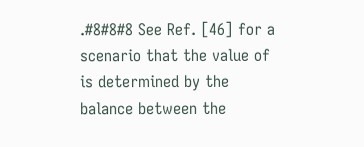.#8#8#8 See Ref. [46] for a scenario that the value of is determined by the balance between the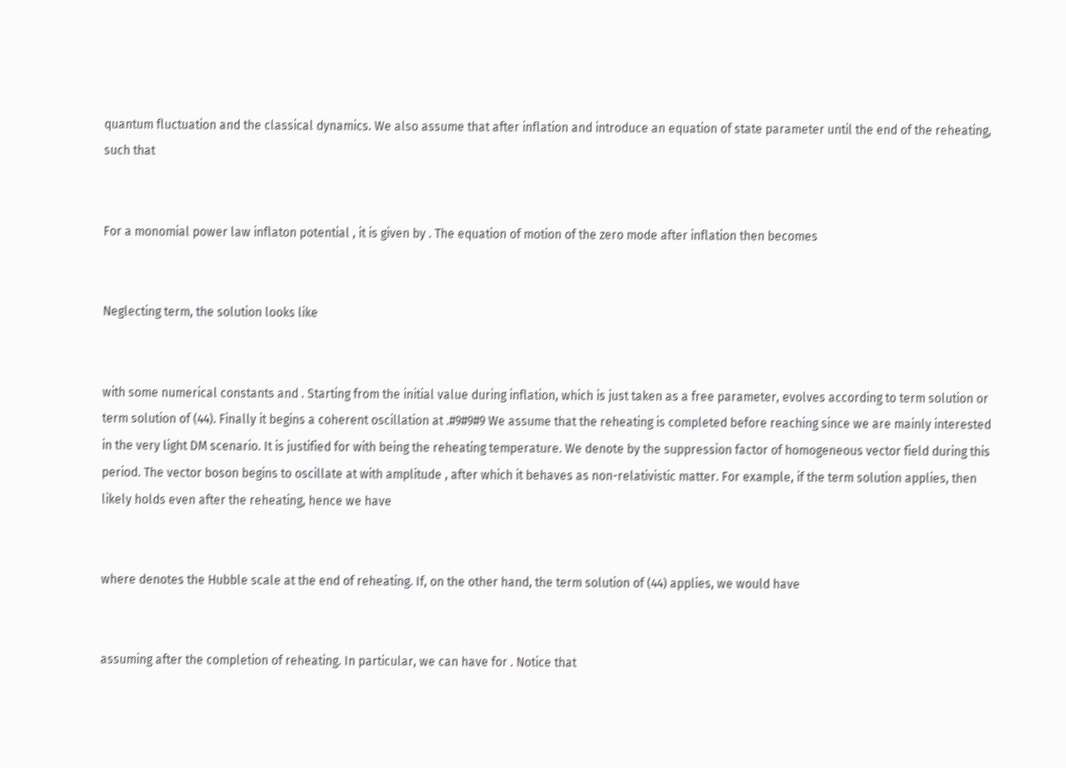quantum fluctuation and the classical dynamics. We also assume that after inflation and introduce an equation of state parameter until the end of the reheating, such that


For a monomial power law inflaton potential , it is given by . The equation of motion of the zero mode after inflation then becomes


Neglecting term, the solution looks like


with some numerical constants and . Starting from the initial value during inflation, which is just taken as a free parameter, evolves according to term solution or term solution of (44). Finally it begins a coherent oscillation at .#9#9#9 We assume that the reheating is completed before reaching since we are mainly interested in the very light DM scenario. It is justified for with being the reheating temperature. We denote by the suppression factor of homogeneous vector field during this period. The vector boson begins to oscillate at with amplitude , after which it behaves as non-relativistic matter. For example, if the term solution applies, then likely holds even after the reheating, hence we have


where denotes the Hubble scale at the end of reheating. If, on the other hand, the term solution of (44) applies, we would have


assuming after the completion of reheating. In particular, we can have for . Notice that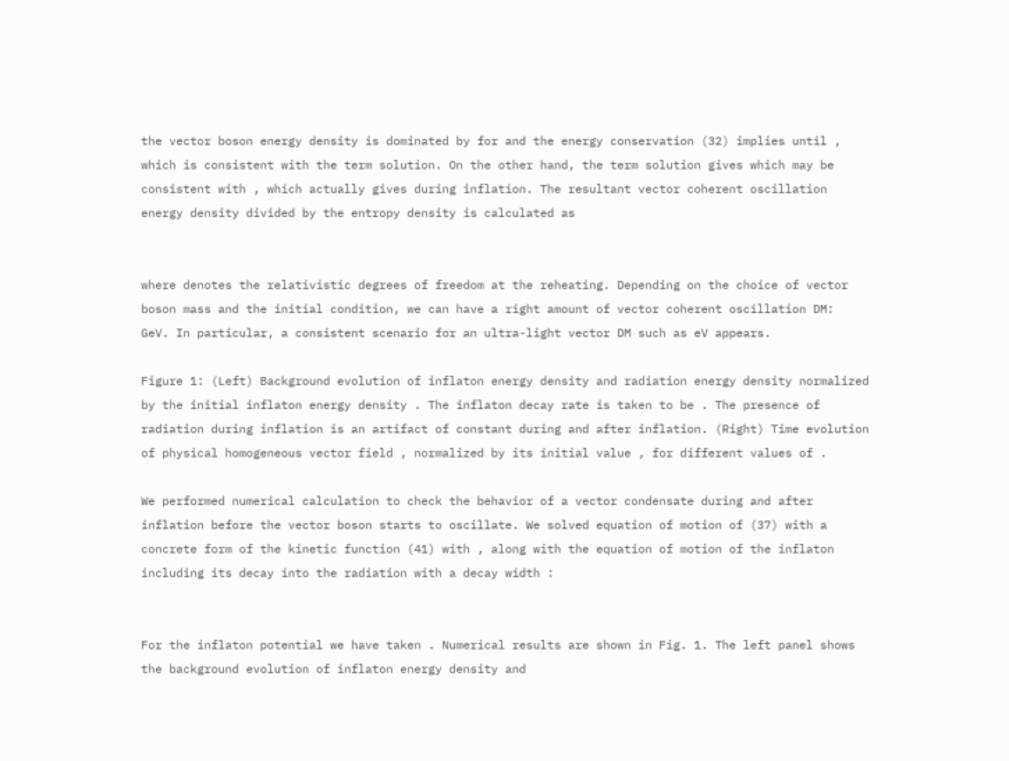the vector boson energy density is dominated by for and the energy conservation (32) implies until , which is consistent with the term solution. On the other hand, the term solution gives which may be consistent with , which actually gives during inflation. The resultant vector coherent oscillation energy density divided by the entropy density is calculated as


where denotes the relativistic degrees of freedom at the reheating. Depending on the choice of vector boson mass and the initial condition, we can have a right amount of vector coherent oscillation DM:  GeV. In particular, a consistent scenario for an ultra-light vector DM such as eV appears.

Figure 1: (Left) Background evolution of inflaton energy density and radiation energy density normalized by the initial inflaton energy density . The inflaton decay rate is taken to be . The presence of radiation during inflation is an artifact of constant during and after inflation. (Right) Time evolution of physical homogeneous vector field , normalized by its initial value , for different values of .

We performed numerical calculation to check the behavior of a vector condensate during and after inflation before the vector boson starts to oscillate. We solved equation of motion of (37) with a concrete form of the kinetic function (41) with , along with the equation of motion of the inflaton including its decay into the radiation with a decay width :


For the inflaton potential we have taken . Numerical results are shown in Fig. 1. The left panel shows the background evolution of inflaton energy density and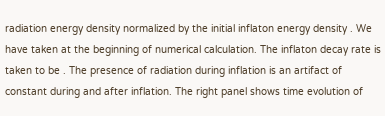radiation energy density normalized by the initial inflaton energy density . We have taken at the beginning of numerical calculation. The inflaton decay rate is taken to be . The presence of radiation during inflation is an artifact of constant during and after inflation. The right panel shows time evolution of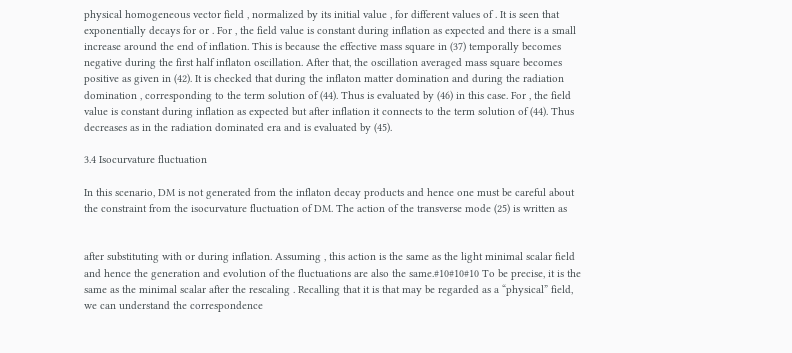physical homogeneous vector field , normalized by its initial value , for different values of . It is seen that exponentially decays for or . For , the field value is constant during inflation as expected and there is a small increase around the end of inflation. This is because the effective mass square in (37) temporally becomes negative during the first half inflaton oscillation. After that, the oscillation averaged mass square becomes positive as given in (42). It is checked that during the inflaton matter domination and during the radiation domination , corresponding to the term solution of (44). Thus is evaluated by (46) in this case. For , the field value is constant during inflation as expected but after inflation it connects to the term solution of (44). Thus decreases as in the radiation dominated era and is evaluated by (45).

3.4 Isocurvature fluctuation

In this scenario, DM is not generated from the inflaton decay products and hence one must be careful about the constraint from the isocurvature fluctuation of DM. The action of the transverse mode (25) is written as


after substituting with or during inflation. Assuming , this action is the same as the light minimal scalar field and hence the generation and evolution of the fluctuations are also the same.#10#10#10 To be precise, it is the same as the minimal scalar after the rescaling . Recalling that it is that may be regarded as a “physical” field, we can understand the correspondence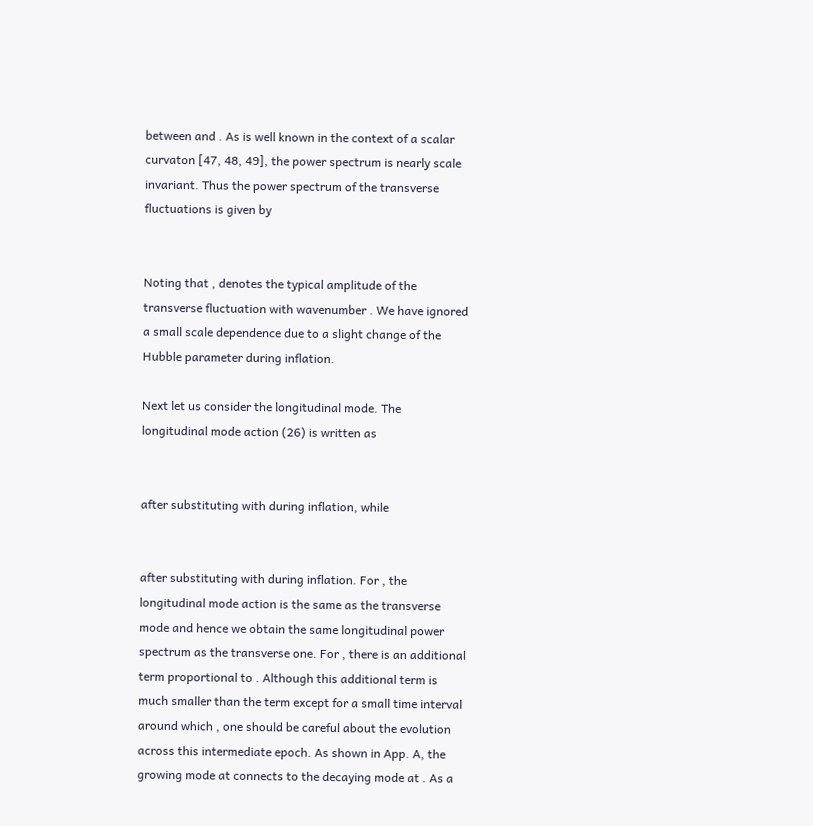between and . As is well known in the context of a scalar curvaton [47, 48, 49], the power spectrum is nearly scale invariant. Thus the power spectrum of the transverse fluctuations is given by


Noting that , denotes the typical amplitude of the transverse fluctuation with wavenumber . We have ignored a small scale dependence due to a slight change of the Hubble parameter during inflation.

Next let us consider the longitudinal mode. The longitudinal mode action (26) is written as


after substituting with during inflation, while


after substituting with during inflation. For , the longitudinal mode action is the same as the transverse mode and hence we obtain the same longitudinal power spectrum as the transverse one. For , there is an additional term proportional to . Although this additional term is much smaller than the term except for a small time interval around which , one should be careful about the evolution across this intermediate epoch. As shown in App. A, the growing mode at connects to the decaying mode at . As a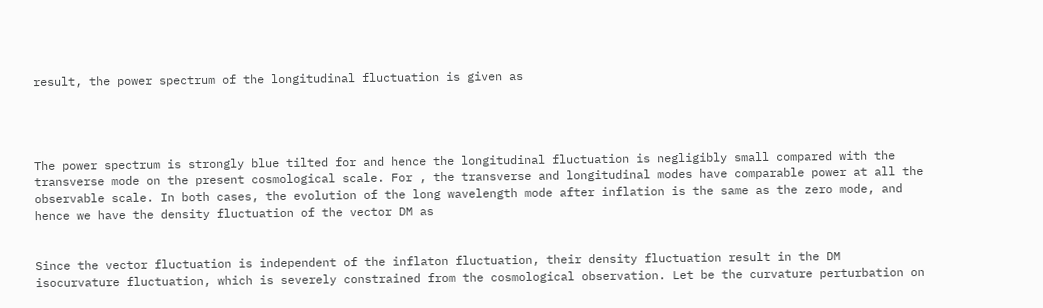result, the power spectrum of the longitudinal fluctuation is given as




The power spectrum is strongly blue tilted for and hence the longitudinal fluctuation is negligibly small compared with the transverse mode on the present cosmological scale. For , the transverse and longitudinal modes have comparable power at all the observable scale. In both cases, the evolution of the long wavelength mode after inflation is the same as the zero mode, and hence we have the density fluctuation of the vector DM as


Since the vector fluctuation is independent of the inflaton fluctuation, their density fluctuation result in the DM isocurvature fluctuation, which is severely constrained from the cosmological observation. Let be the curvature perturbation on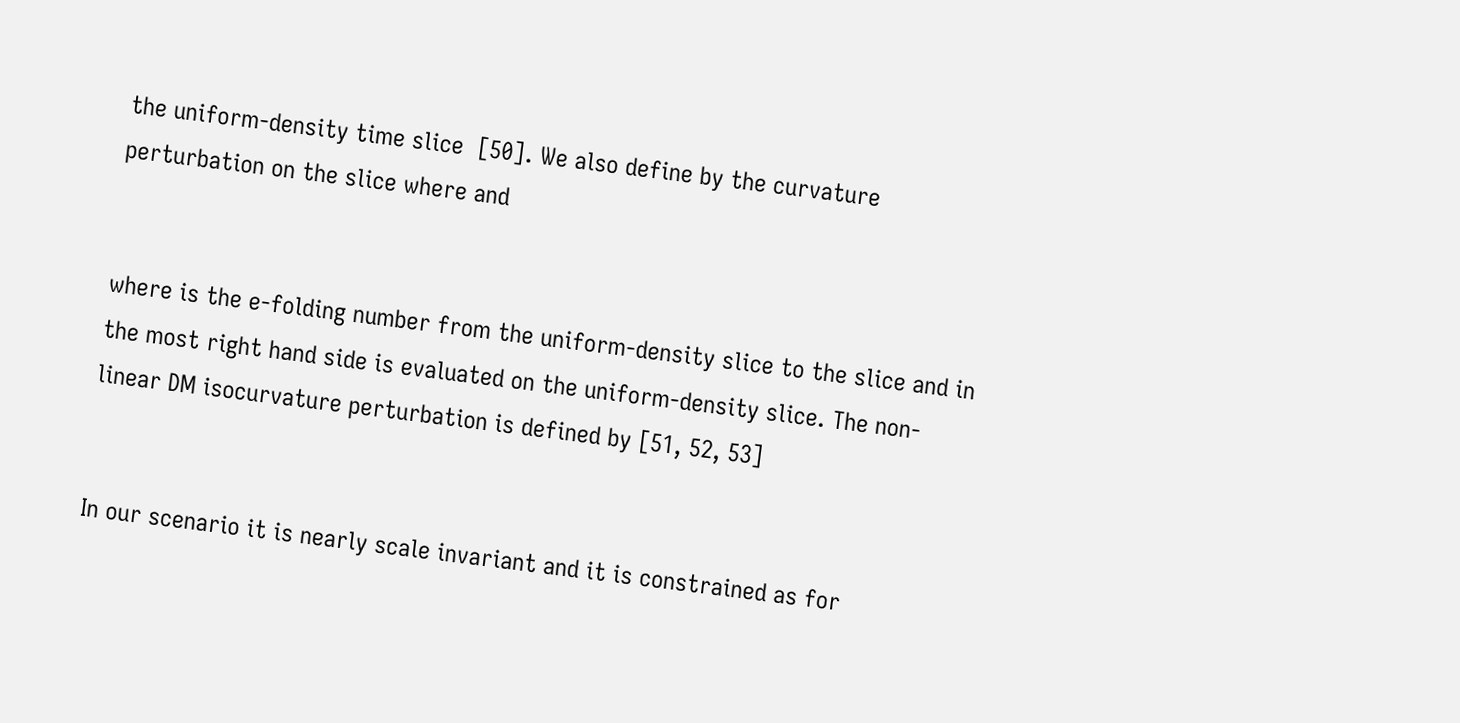the uniform-density time slice  [50]. We also define by the curvature perturbation on the slice where and


where is the e-folding number from the uniform-density slice to the slice and in the most right hand side is evaluated on the uniform-density slice. The non-linear DM isocurvature perturbation is defined by [51, 52, 53]


In our scenario it is nearly scale invariant and it is constrained as for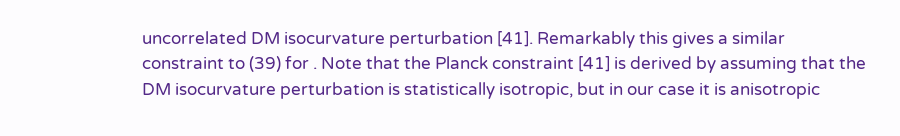uncorrelated DM isocurvature perturbation [41]. Remarkably this gives a similar constraint to (39) for . Note that the Planck constraint [41] is derived by assuming that the DM isocurvature perturbation is statistically isotropic, but in our case it is anisotropic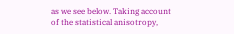as we see below. Taking account of the statistical anisotropy,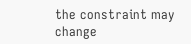the constraint may change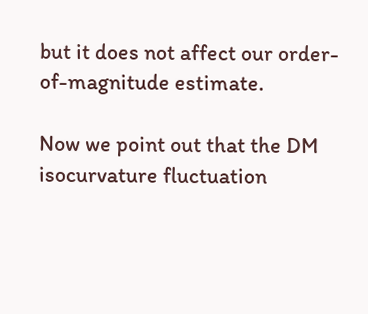but it does not affect our order-of-magnitude estimate.

Now we point out that the DM isocurvature fluctuation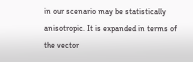in our scenario may be statistically anisotropic. It is expanded in terms of the vector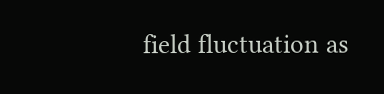field fluctuation as